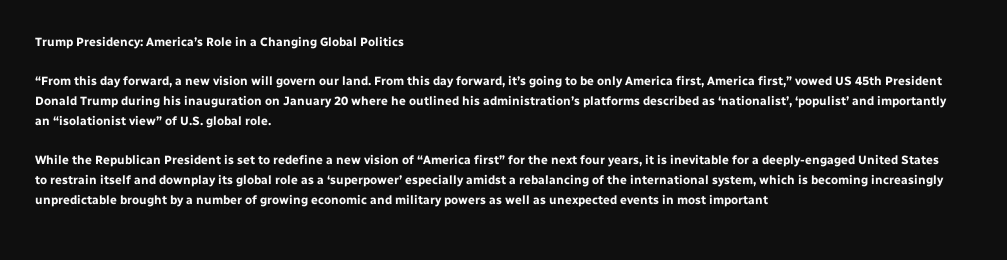Trump Presidency: America’s Role in a Changing Global Politics

“From this day forward, a new vision will govern our land. From this day forward, it’s going to be only America first, America first,” vowed US 45th President Donald Trump during his inauguration on January 20 where he outlined his administration’s platforms described as ‘nationalist’, ‘populist’ and importantly an “isolationist view” of U.S. global role.

While the Republican President is set to redefine a new vision of “America first” for the next four years, it is inevitable for a deeply-engaged United States to restrain itself and downplay its global role as a ‘superpower’ especially amidst a rebalancing of the international system, which is becoming increasingly unpredictable brought by a number of growing economic and military powers as well as unexpected events in most important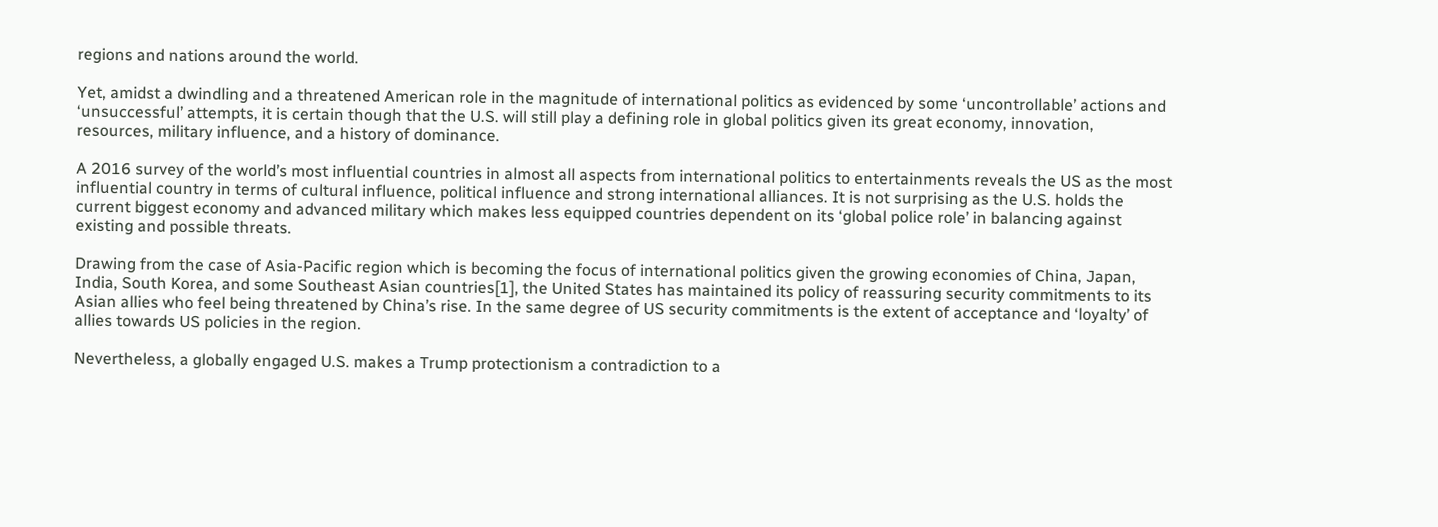regions and nations around the world.

Yet, amidst a dwindling and a threatened American role in the magnitude of international politics as evidenced by some ‘uncontrollable’ actions and ‘unsuccessful’ attempts, it is certain though that the U.S. will still play a defining role in global politics given its great economy, innovation, resources, military influence, and a history of dominance.

A 2016 survey of the world’s most influential countries in almost all aspects from international politics to entertainments reveals the US as the most influential country in terms of cultural influence, political influence and strong international alliances. It is not surprising as the U.S. holds the current biggest economy and advanced military which makes less equipped countries dependent on its ‘global police role’ in balancing against existing and possible threats.

Drawing from the case of Asia-Pacific region which is becoming the focus of international politics given the growing economies of China, Japan, India, South Korea, and some Southeast Asian countries[1], the United States has maintained its policy of reassuring security commitments to its Asian allies who feel being threatened by China’s rise. In the same degree of US security commitments is the extent of acceptance and ‘loyalty’ of allies towards US policies in the region.

Nevertheless, a globally engaged U.S. makes a Trump protectionism a contradiction to a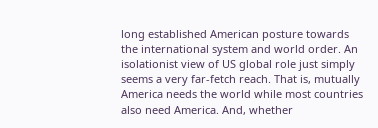long established American posture towards the international system and world order. An isolationist view of US global role just simply seems a very far-fetch reach. That is, mutually America needs the world while most countries also need America. And, whether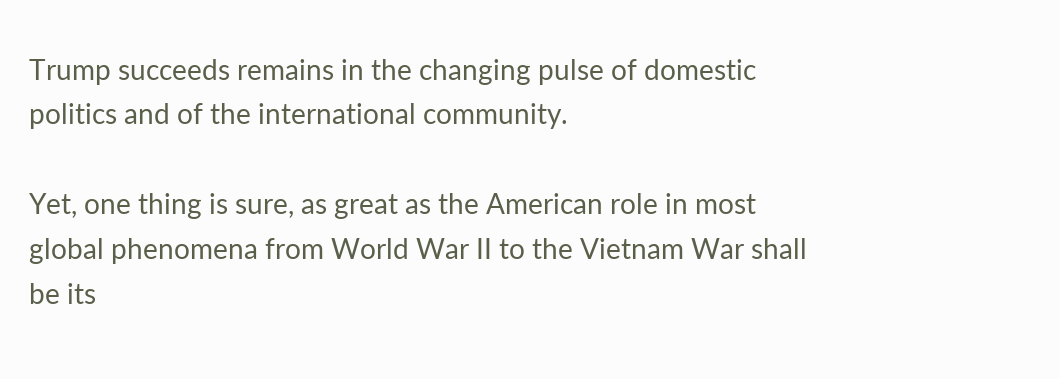Trump succeeds remains in the changing pulse of domestic politics and of the international community.

Yet, one thing is sure, as great as the American role in most global phenomena from World War II to the Vietnam War shall be its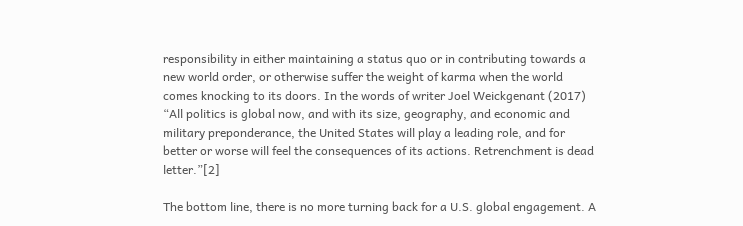responsibility in either maintaining a status quo or in contributing towards a new world order, or otherwise suffer the weight of karma when the world comes knocking to its doors. In the words of writer Joel Weickgenant (2017) “All politics is global now, and with its size, geography, and economic and military preponderance, the United States will play a leading role, and for better or worse will feel the consequences of its actions. Retrenchment is dead letter.”[2]

The bottom line, there is no more turning back for a U.S. global engagement. A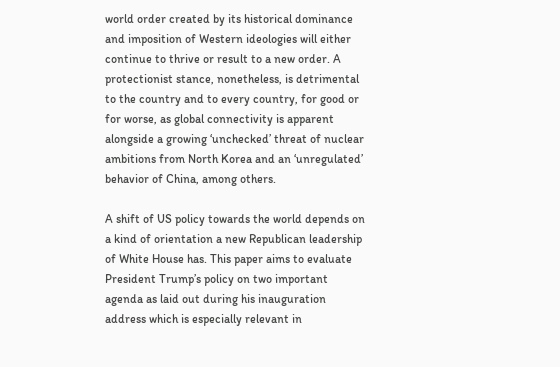world order created by its historical dominance and imposition of Western ideologies will either continue to thrive or result to a new order. A protectionist stance, nonetheless, is detrimental to the country and to every country, for good or for worse, as global connectivity is apparent alongside a growing ‘unchecked’ threat of nuclear ambitions from North Korea and an ‘unregulated’ behavior of China, among others.

A shift of US policy towards the world depends on a kind of orientation a new Republican leadership of White House has. This paper aims to evaluate President Trump’s policy on two important agenda as laid out during his inauguration address which is especially relevant in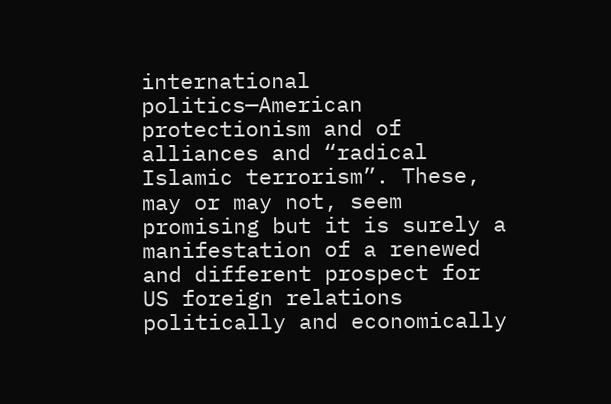international politics—American protectionism and of alliances and “radical Islamic terrorism”. These, may or may not, seem promising but it is surely a manifestation of a renewed and different prospect for US foreign relations politically and economically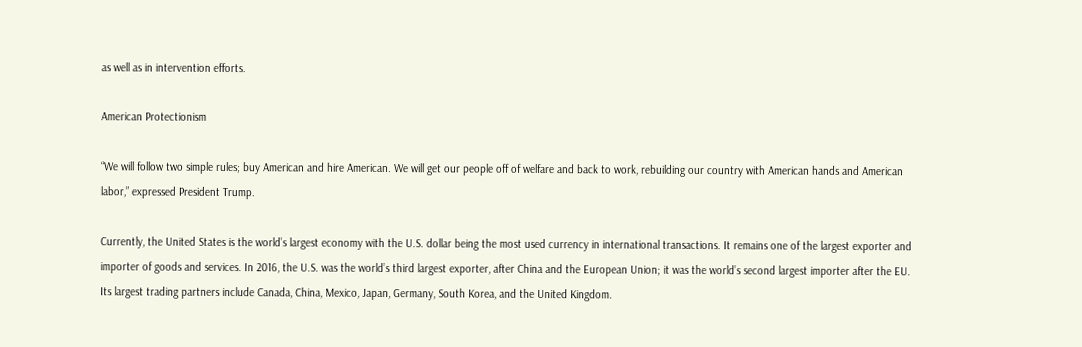as well as in intervention efforts.

American Protectionism

“We will follow two simple rules; buy American and hire American. We will get our people off of welfare and back to work, rebuilding our country with American hands and American labor,” expressed President Trump.

Currently, the United States is the world’s largest economy with the U.S. dollar being the most used currency in international transactions. It remains one of the largest exporter and importer of goods and services. In 2016, the U.S. was the world’s third largest exporter, after China and the European Union; it was the world’s second largest importer after the EU. Its largest trading partners include Canada, China, Mexico, Japan, Germany, South Korea, and the United Kingdom.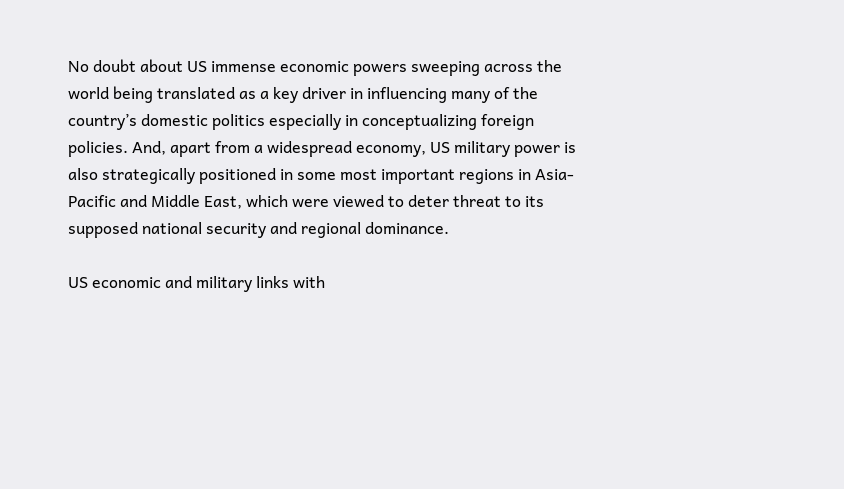No doubt about US immense economic powers sweeping across the world being translated as a key driver in influencing many of the country’s domestic politics especially in conceptualizing foreign policies. And, apart from a widespread economy, US military power is also strategically positioned in some most important regions in Asia-Pacific and Middle East, which were viewed to deter threat to its supposed national security and regional dominance.

US economic and military links with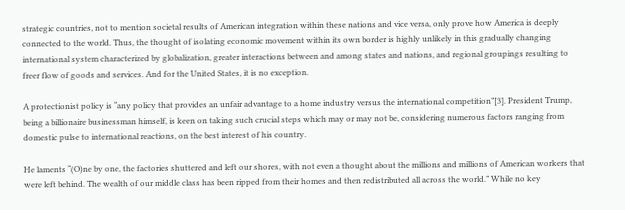strategic countries, not to mention societal results of American integration within these nations and vice versa, only prove how America is deeply connected to the world. Thus, the thought of isolating economic movement within its own border is highly unlikely in this gradually changing international system characterized by globalization, greater interactions between and among states and nations, and regional groupings resulting to freer flow of goods and services. And for the United States, it is no exception.

A protectionist policy is “any policy that provides an unfair advantage to a home industry versus the international competition”[3]. President Trump, being a billionaire businessman himself, is keen on taking such crucial steps which may or may not be, considering numerous factors ranging from domestic pulse to international reactions, on the best interest of his country.

He laments “(O)ne by one, the factories shuttered and left our shores, with not even a thought about the millions and millions of American workers that were left behind. The wealth of our middle class has been ripped from their homes and then redistributed all across the world.” While no key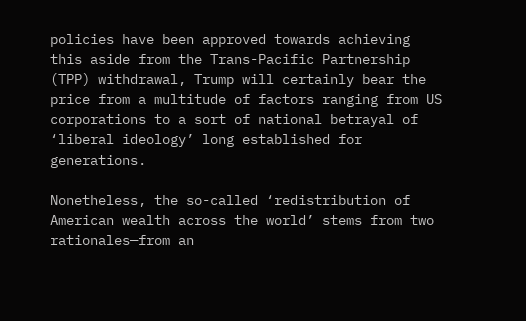policies have been approved towards achieving this aside from the Trans-Pacific Partnership (TPP) withdrawal, Trump will certainly bear the price from a multitude of factors ranging from US corporations to a sort of national betrayal of ‘liberal ideology’ long established for generations.

Nonetheless, the so-called ‘redistribution of American wealth across the world’ stems from two rationales—from an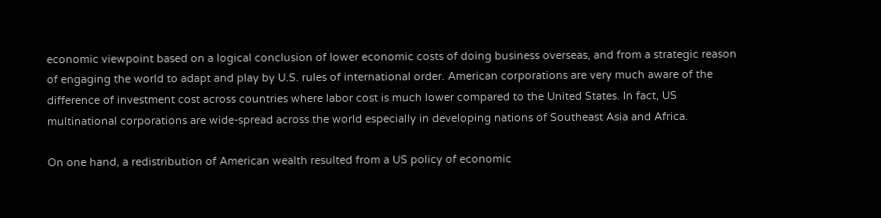economic viewpoint based on a logical conclusion of lower economic costs of doing business overseas, and from a strategic reason of engaging the world to adapt and play by U.S. rules of international order. American corporations are very much aware of the difference of investment cost across countries where labor cost is much lower compared to the United States. In fact, US multinational corporations are wide-spread across the world especially in developing nations of Southeast Asia and Africa.

On one hand, a redistribution of American wealth resulted from a US policy of economic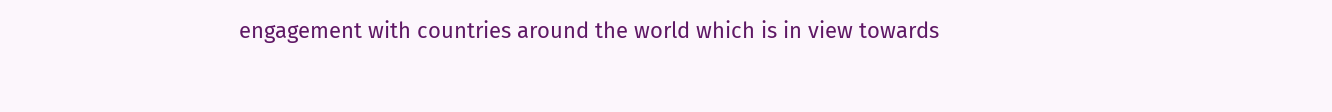engagement with countries around the world which is in view towards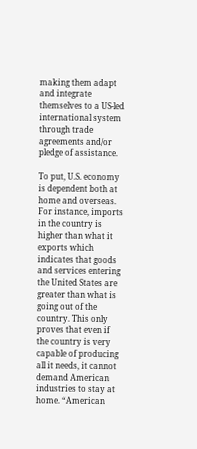making them adapt and integrate themselves to a US-led international system through trade agreements and/or pledge of assistance.

To put, U.S. economy is dependent both at home and overseas. For instance, imports in the country is higher than what it exports which indicates that goods and services entering the United States are greater than what is going out of the country. This only proves that even if the country is very capable of producing all it needs, it cannot demand American industries to stay at home. “American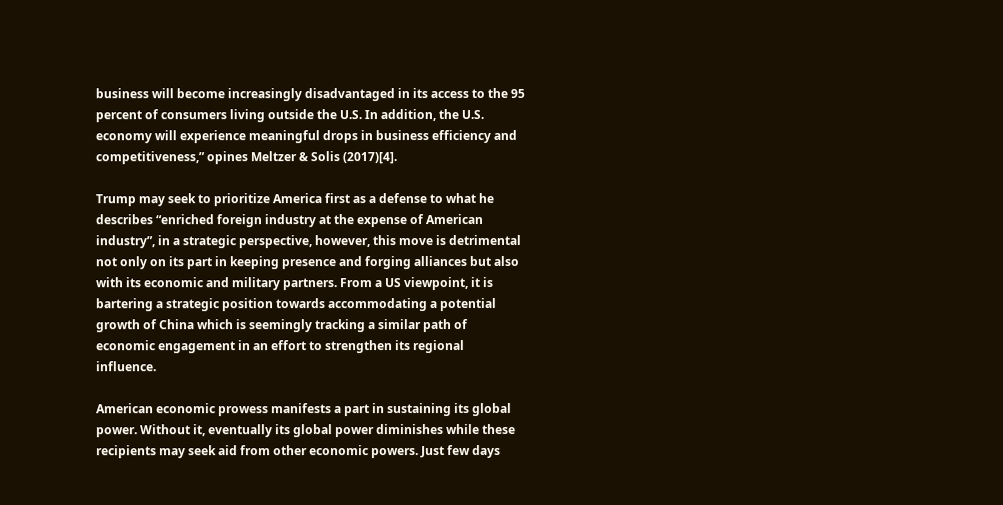business will become increasingly disadvantaged in its access to the 95 percent of consumers living outside the U.S. In addition, the U.S. economy will experience meaningful drops in business efficiency and competitiveness,” opines Meltzer & Solis (2017)[4].

Trump may seek to prioritize America first as a defense to what he describes “enriched foreign industry at the expense of American industry”, in a strategic perspective, however, this move is detrimental not only on its part in keeping presence and forging alliances but also with its economic and military partners. From a US viewpoint, it is bartering a strategic position towards accommodating a potential growth of China which is seemingly tracking a similar path of economic engagement in an effort to strengthen its regional influence.

American economic prowess manifests a part in sustaining its global power. Without it, eventually its global power diminishes while these recipients may seek aid from other economic powers. Just few days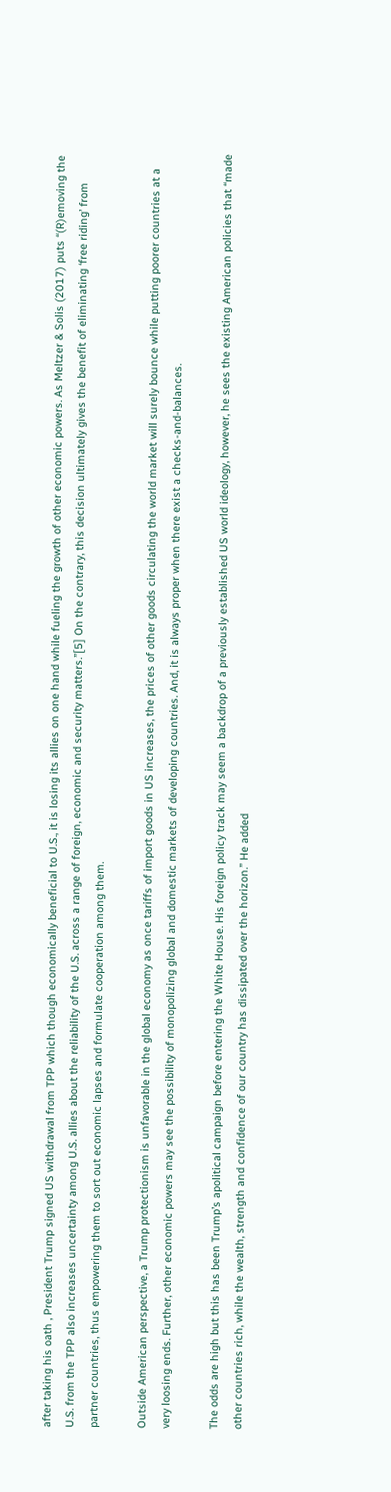after taking his oath , President Trump signed US withdrawal from TPP which though economically beneficial to U.S., it is losing its allies on one hand while fueling the growth of other economic powers. As Meltzer & Solis (2017) puts “(R)emoving the U.S. from the TPP also increases uncertainty among U.S. allies about the reliability of the U.S. across a range of foreign, economic and security matters.”[5] On the contrary, this decision ultimately gives the benefit of eliminating ‘free riding’ from partner countries, thus empowering them to sort out economic lapses and formulate cooperation among them.

Outside American perspective, a Trump protectionism is unfavorable in the global economy as once tariffs of import goods in US increases, the prices of other goods circulating the world market will surely bounce while putting poorer countries at a very loosing ends. Further, other economic powers may see the possibility of monopolizing global and domestic markets of developing countries. And, it is always proper when there exist a checks-and-balances.

The odds are high but this has been Trump’s apolitical campaign before entering the White House. His foreign policy track may seem a backdrop of a previously established US world ideology, however, he sees the existing American policies that “made other countries rich, while the wealth, strength and confidence of our country has dissipated over the horizon.” He added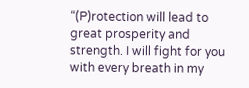“(P)rotection will lead to great prosperity and strength. I will fight for you with every breath in my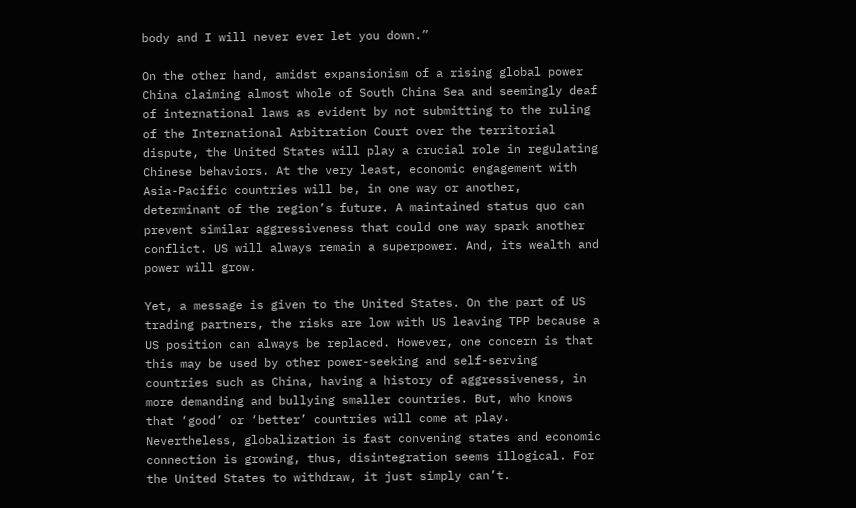body and I will never ever let you down.”

On the other hand, amidst expansionism of a rising global power China claiming almost whole of South China Sea and seemingly deaf of international laws as evident by not submitting to the ruling of the International Arbitration Court over the territorial dispute, the United States will play a crucial role in regulating Chinese behaviors. At the very least, economic engagement with Asia-Pacific countries will be, in one way or another, determinant of the region’s future. A maintained status quo can prevent similar aggressiveness that could one way spark another conflict. US will always remain a superpower. And, its wealth and power will grow.

Yet, a message is given to the United States. On the part of US trading partners, the risks are low with US leaving TPP because a US position can always be replaced. However, one concern is that this may be used by other power-seeking and self-serving countries such as China, having a history of aggressiveness, in more demanding and bullying smaller countries. But, who knows that ‘good’ or ‘better’ countries will come at play. Nevertheless, globalization is fast convening states and economic connection is growing, thus, disintegration seems illogical. For the United States to withdraw, it just simply can’t.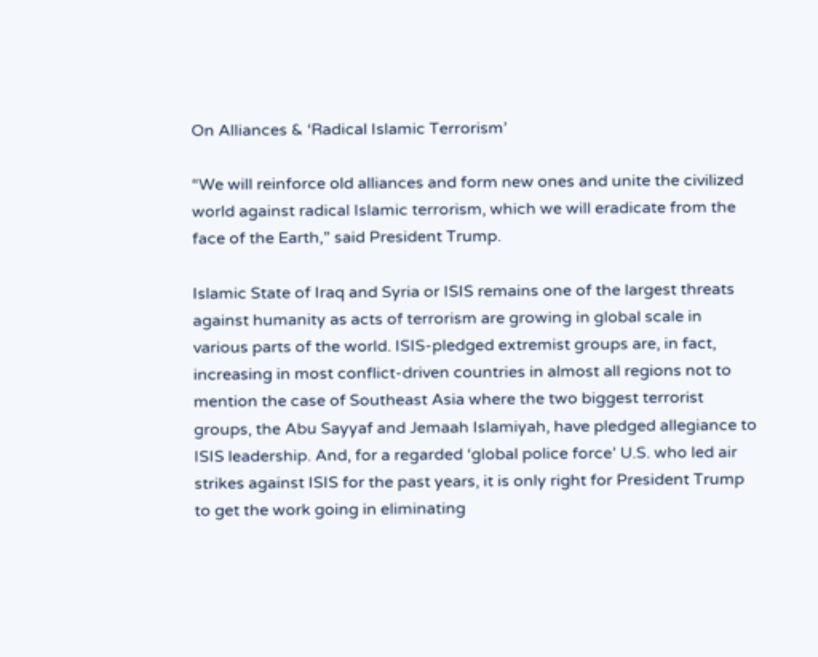On Alliances & ‘Radical Islamic Terrorism’

“We will reinforce old alliances and form new ones and unite the civilized world against radical Islamic terrorism, which we will eradicate from the face of the Earth,” said President Trump.

Islamic State of Iraq and Syria or ISIS remains one of the largest threats against humanity as acts of terrorism are growing in global scale in various parts of the world. ISIS-pledged extremist groups are, in fact, increasing in most conflict-driven countries in almost all regions not to mention the case of Southeast Asia where the two biggest terrorist groups, the Abu Sayyaf and Jemaah Islamiyah, have pledged allegiance to ISIS leadership. And, for a regarded ‘global police force’ U.S. who led air strikes against ISIS for the past years, it is only right for President Trump to get the work going in eliminating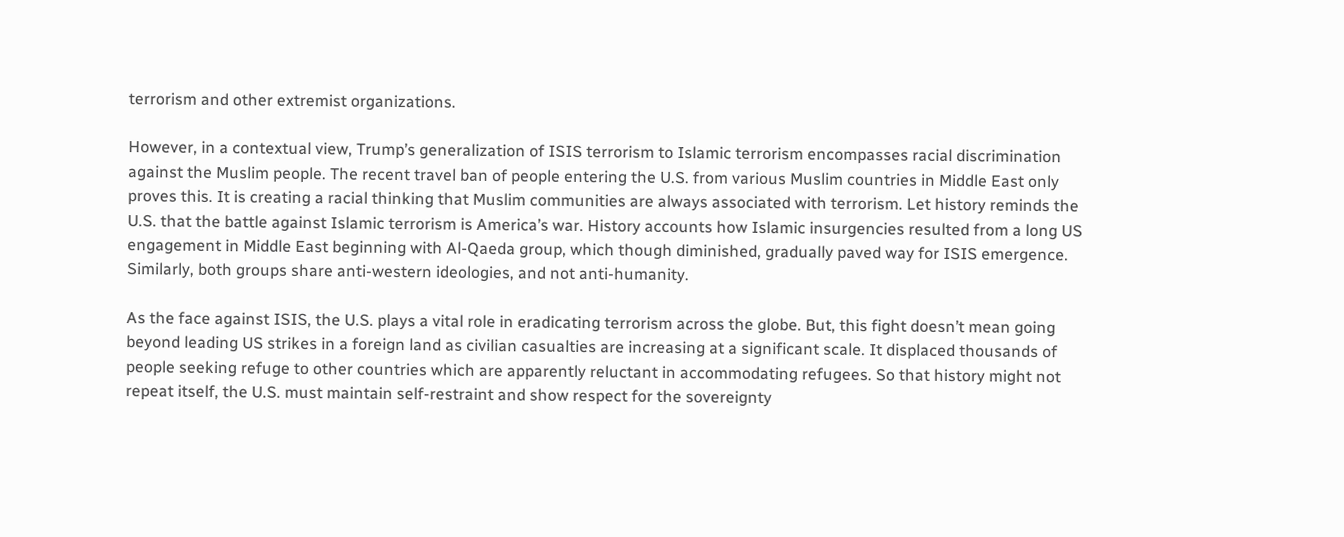terrorism and other extremist organizations.

However, in a contextual view, Trump’s generalization of ISIS terrorism to Islamic terrorism encompasses racial discrimination against the Muslim people. The recent travel ban of people entering the U.S. from various Muslim countries in Middle East only proves this. It is creating a racial thinking that Muslim communities are always associated with terrorism. Let history reminds the U.S. that the battle against Islamic terrorism is America’s war. History accounts how Islamic insurgencies resulted from a long US engagement in Middle East beginning with Al-Qaeda group, which though diminished, gradually paved way for ISIS emergence. Similarly, both groups share anti-western ideologies, and not anti-humanity.

As the face against ISIS, the U.S. plays a vital role in eradicating terrorism across the globe. But, this fight doesn’t mean going beyond leading US strikes in a foreign land as civilian casualties are increasing at a significant scale. It displaced thousands of people seeking refuge to other countries which are apparently reluctant in accommodating refugees. So that history might not repeat itself, the U.S. must maintain self-restraint and show respect for the sovereignty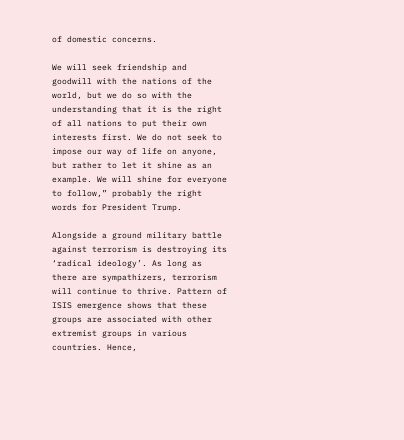of domestic concerns.

We will seek friendship and goodwill with the nations of the world, but we do so with the understanding that it is the right of all nations to put their own interests first. We do not seek to impose our way of life on anyone, but rather to let it shine as an example. We will shine for everyone to follow,” probably the right words for President Trump.

Alongside a ground military battle against terrorism is destroying its ‘radical ideology’. As long as there are sympathizers, terrorism will continue to thrive. Pattern of ISIS emergence shows that these groups are associated with other extremist groups in various countries. Hence,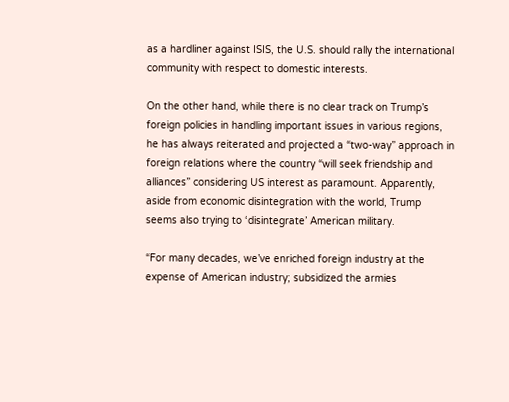as a hardliner against ISIS, the U.S. should rally the international community with respect to domestic interests.

On the other hand, while there is no clear track on Trump’s foreign policies in handling important issues in various regions, he has always reiterated and projected a “two-way” approach in foreign relations where the country “will seek friendship and alliances” considering US interest as paramount. Apparently, aside from economic disintegration with the world, Trump seems also trying to ‘disintegrate’ American military.

“For many decades, we’ve enriched foreign industry at the expense of American industry; subsidized the armies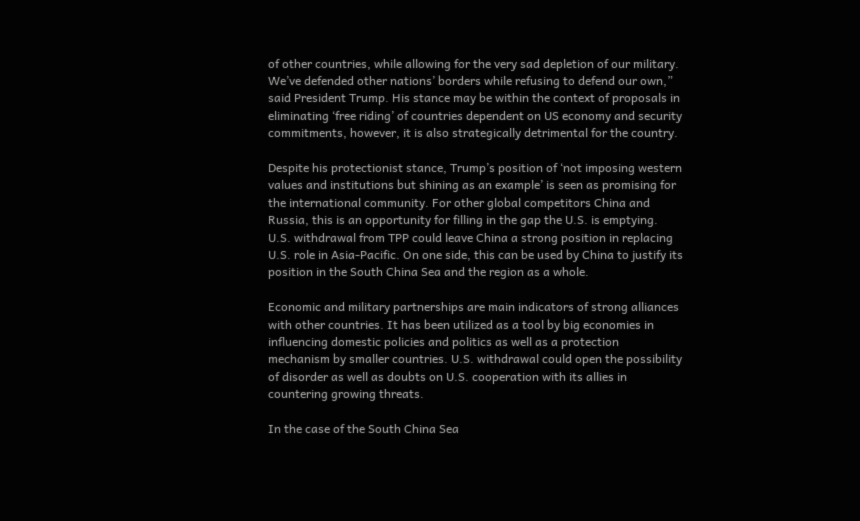of other countries, while allowing for the very sad depletion of our military. We’ve defended other nations’ borders while refusing to defend our own,” said President Trump. His stance may be within the context of proposals in eliminating ‘free riding’ of countries dependent on US economy and security commitments, however, it is also strategically detrimental for the country.

Despite his protectionist stance, Trump’s position of ‘not imposing western values and institutions but shining as an example’ is seen as promising for the international community. For other global competitors China and Russia, this is an opportunity for filling in the gap the U.S. is emptying. U.S. withdrawal from TPP could leave China a strong position in replacing U.S. role in Asia-Pacific. On one side, this can be used by China to justify its position in the South China Sea and the region as a whole.

Economic and military partnerships are main indicators of strong alliances with other countries. It has been utilized as a tool by big economies in influencing domestic policies and politics as well as a protection mechanism by smaller countries. U.S. withdrawal could open the possibility of disorder as well as doubts on U.S. cooperation with its allies in countering growing threats.

In the case of the South China Sea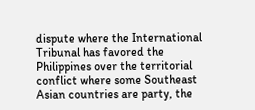dispute where the International Tribunal has favored the Philippines over the territorial conflict where some Southeast Asian countries are party, the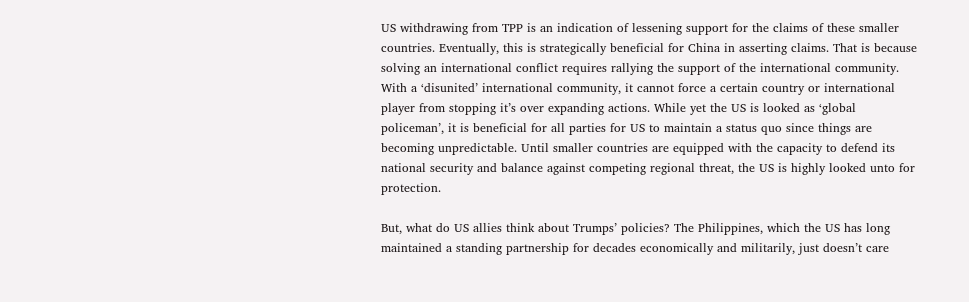US withdrawing from TPP is an indication of lessening support for the claims of these smaller countries. Eventually, this is strategically beneficial for China in asserting claims. That is because solving an international conflict requires rallying the support of the international community. With a ‘disunited’ international community, it cannot force a certain country or international player from stopping it’s over expanding actions. While yet the US is looked as ‘global policeman’, it is beneficial for all parties for US to maintain a status quo since things are becoming unpredictable. Until smaller countries are equipped with the capacity to defend its national security and balance against competing regional threat, the US is highly looked unto for protection.

But, what do US allies think about Trumps’ policies? The Philippines, which the US has long maintained a standing partnership for decades economically and militarily, just doesn’t care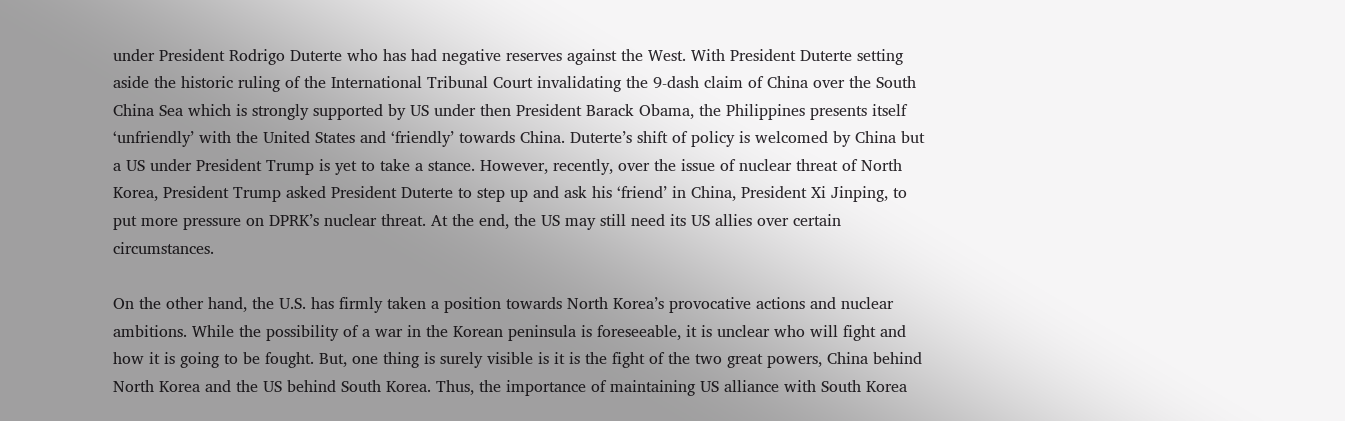under President Rodrigo Duterte who has had negative reserves against the West. With President Duterte setting aside the historic ruling of the International Tribunal Court invalidating the 9-dash claim of China over the South China Sea which is strongly supported by US under then President Barack Obama, the Philippines presents itself ‘unfriendly’ with the United States and ‘friendly’ towards China. Duterte’s shift of policy is welcomed by China but a US under President Trump is yet to take a stance. However, recently, over the issue of nuclear threat of North Korea, President Trump asked President Duterte to step up and ask his ‘friend’ in China, President Xi Jinping, to put more pressure on DPRK’s nuclear threat. At the end, the US may still need its US allies over certain circumstances.

On the other hand, the U.S. has firmly taken a position towards North Korea’s provocative actions and nuclear ambitions. While the possibility of a war in the Korean peninsula is foreseeable, it is unclear who will fight and how it is going to be fought. But, one thing is surely visible is it is the fight of the two great powers, China behind North Korea and the US behind South Korea. Thus, the importance of maintaining US alliance with South Korea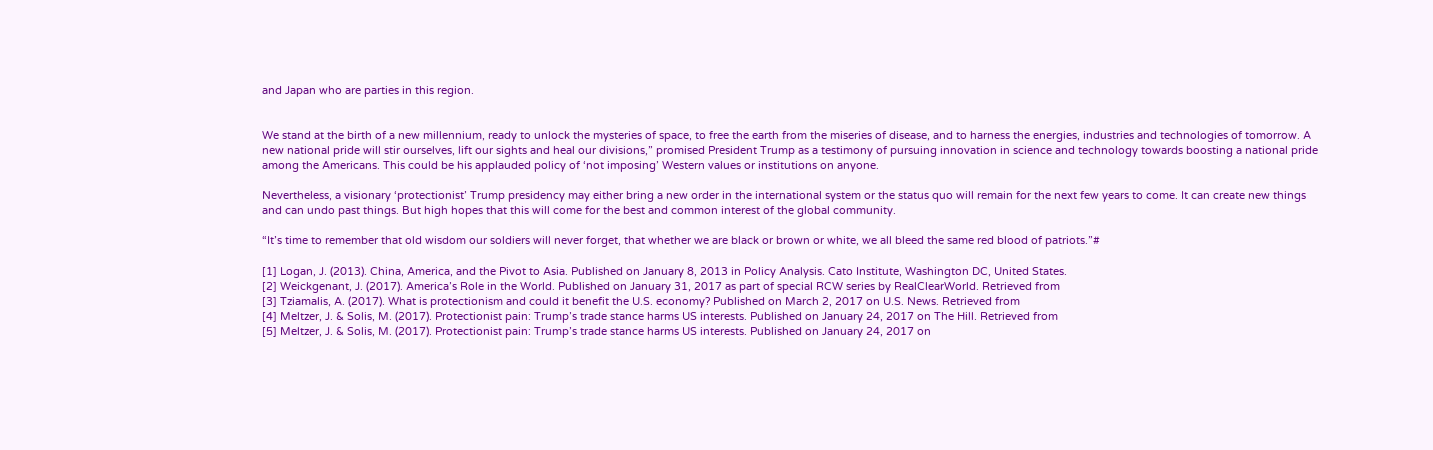and Japan who are parties in this region.


We stand at the birth of a new millennium, ready to unlock the mysteries of space, to free the earth from the miseries of disease, and to harness the energies, industries and technologies of tomorrow. A new national pride will stir ourselves, lift our sights and heal our divisions,” promised President Trump as a testimony of pursuing innovation in science and technology towards boosting a national pride among the Americans. This could be his applauded policy of ‘not imposing’ Western values or institutions on anyone.

Nevertheless, a visionary ‘protectionist’ Trump presidency may either bring a new order in the international system or the status quo will remain for the next few years to come. It can create new things and can undo past things. But high hopes that this will come for the best and common interest of the global community.

“It’s time to remember that old wisdom our soldiers will never forget, that whether we are black or brown or white, we all bleed the same red blood of patriots.”#

[1] Logan, J. (2013). China, America, and the Pivot to Asia. Published on January 8, 2013 in Policy Analysis. Cato Institute, Washington DC, United States.
[2] Weickgenant, J. (2017). America’s Role in the World. Published on January 31, 2017 as part of special RCW series by RealClearWorld. Retrieved from
[3] Tziamalis, A. (2017). What is protectionism and could it benefit the U.S. economy? Published on March 2, 2017 on U.S. News. Retrieved from
[4] Meltzer, J. & Solis, M. (2017). Protectionist pain: Trump’s trade stance harms US interests. Published on January 24, 2017 on The Hill. Retrieved from
[5] Meltzer, J. & Solis, M. (2017). Protectionist pain: Trump’s trade stance harms US interests. Published on January 24, 2017 on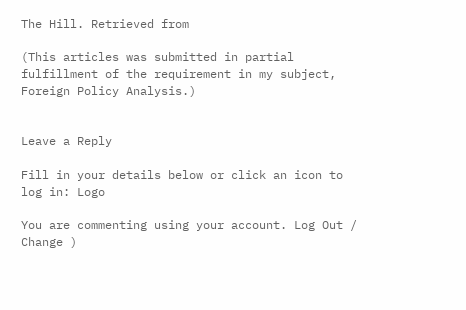The Hill. Retrieved from

(This articles was submitted in partial fulfillment of the requirement in my subject, Foreign Policy Analysis.)


Leave a Reply

Fill in your details below or click an icon to log in: Logo

You are commenting using your account. Log Out /  Change )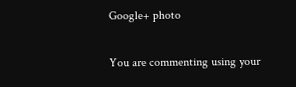Google+ photo

You are commenting using your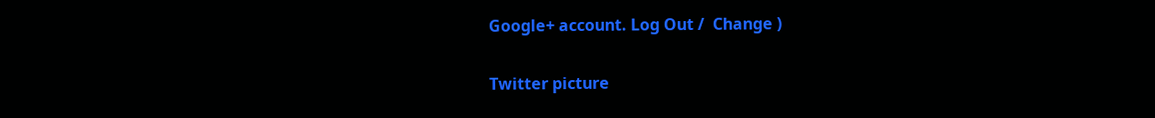Google+ account. Log Out /  Change )

Twitter picture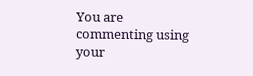You are commenting using your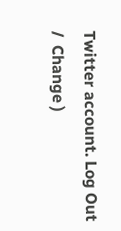Twitter account. Log Out /  Change )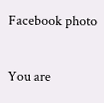Facebook photo

You are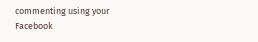commenting using your Facebook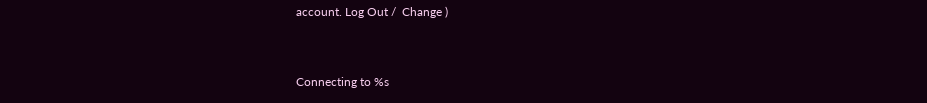account. Log Out /  Change )


Connecting to %s